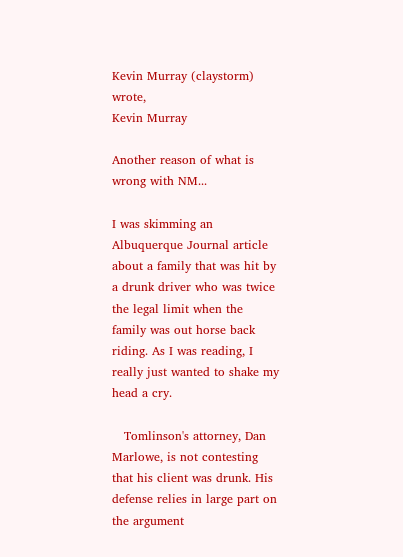Kevin Murray (claystorm) wrote,
Kevin Murray

Another reason of what is wrong with NM...

I was skimming an Albuquerque Journal article about a family that was hit by a drunk driver who was twice the legal limit when the family was out horse back riding. As I was reading, I really just wanted to shake my head a cry.

   Tomlinson's attorney, Dan Marlowe, is not contesting that his client was drunk. His defense relies in large part on the argument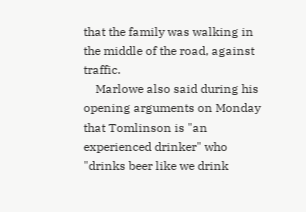that the family was walking in the middle of the road, against traffic.
    Marlowe also said during his opening arguments on Monday that Tomlinson is "an experienced drinker" who "drinks beer like we drink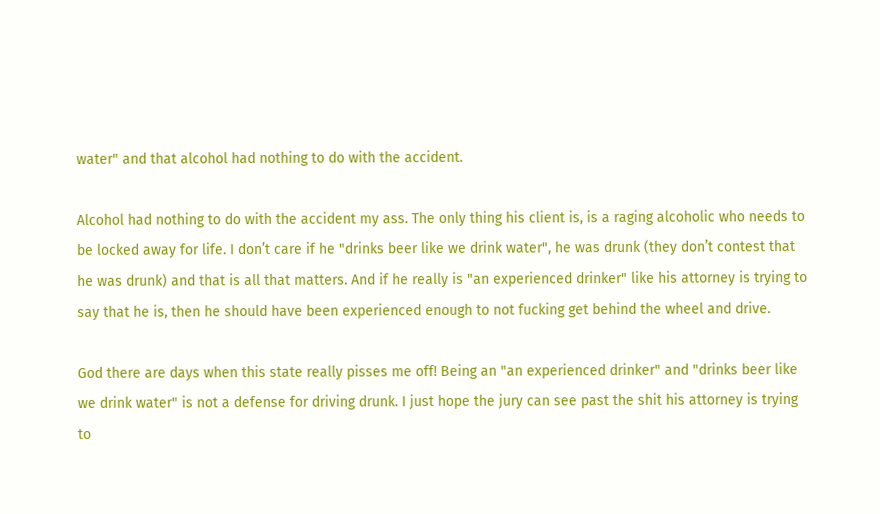water" and that alcohol had nothing to do with the accident.

Alcohol had nothing to do with the accident my ass. The only thing his client is, is a raging alcoholic who needs to be locked away for life. I don’t care if he "drinks beer like we drink water", he was drunk (they don’t contest that he was drunk) and that is all that matters. And if he really is "an experienced drinker" like his attorney is trying to say that he is, then he should have been experienced enough to not fucking get behind the wheel and drive.

God there are days when this state really pisses me off! Being an "an experienced drinker" and "drinks beer like we drink water" is not a defense for driving drunk. I just hope the jury can see past the shit his attorney is trying to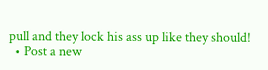pull and they lock his ass up like they should!
  • Post a new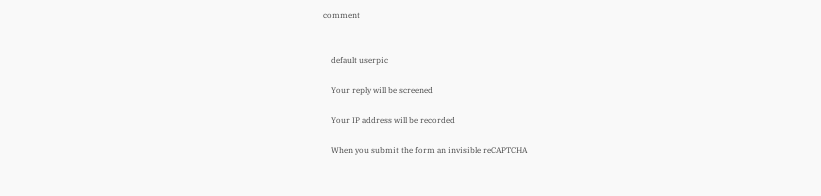comment


    default userpic

    Your reply will be screened

    Your IP address will be recorded

    When you submit the form an invisible reCAPTCHA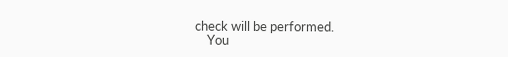check will be performed.
    You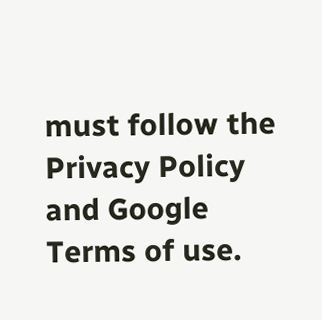must follow the Privacy Policy and Google Terms of use.